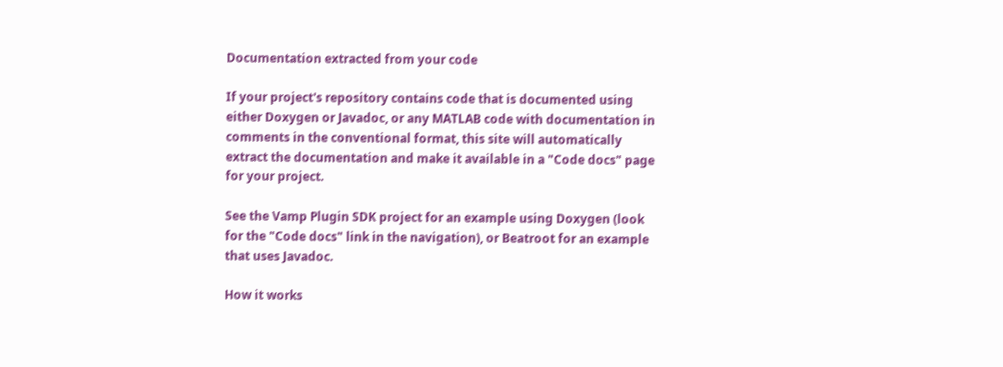Documentation extracted from your code

If your project's repository contains code that is documented using either Doxygen or Javadoc, or any MATLAB code with documentation in comments in the conventional format, this site will automatically extract the documentation and make it available in a "Code docs" page for your project.

See the Vamp Plugin SDK project for an example using Doxygen (look for the "Code docs" link in the navigation), or Beatroot for an example that uses Javadoc.

How it works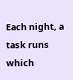Each night, a task runs which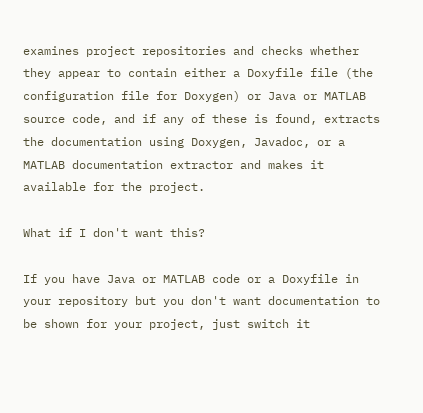examines project repositories and checks whether they appear to contain either a Doxyfile file (the configuration file for Doxygen) or Java or MATLAB source code, and if any of these is found, extracts the documentation using Doxygen, Javadoc, or a MATLAB documentation extractor and makes it available for the project.

What if I don't want this?

If you have Java or MATLAB code or a Doxyfile in your repository but you don't want documentation to be shown for your project, just switch it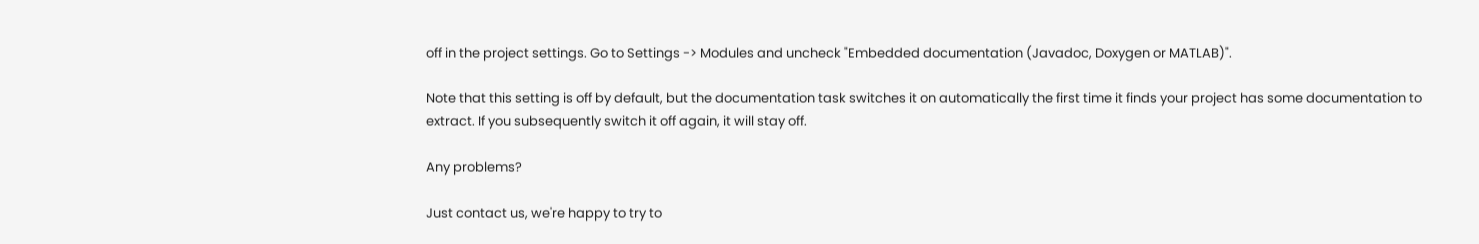off in the project settings. Go to Settings -> Modules and uncheck "Embedded documentation (Javadoc, Doxygen or MATLAB)".

Note that this setting is off by default, but the documentation task switches it on automatically the first time it finds your project has some documentation to extract. If you subsequently switch it off again, it will stay off.

Any problems?

Just contact us, we're happy to try to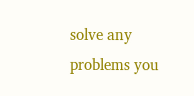solve any problems you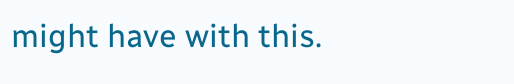might have with this.